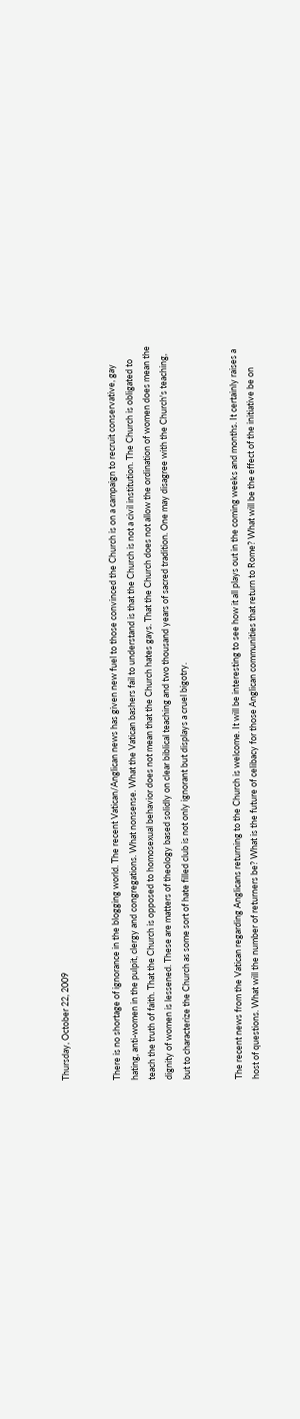Thursday, October 22, 2009


There is no shortage of ignorance in the blogging world. The recent Vatican/Anglican news has given new fuel to those convinced the Church is on a campaign to recruit conservative, gay hating, anti-women in the pulpit, clergy and congregations. What nonsense. What the Vatican bashers fail to understand is that the Church is not a civil institution. The Church is obligated to teach the truth of faith. That the Church is opposed to homosexual behavior does not mean that the Church hates gays. That the Church does not allow the ordination of women does mean the dignity of women is lessened. These are matters of theology based solidly on clear biblical teaching and two thousand years of sacred tradition. One may disagree with the Church's teaching, but to characterize the Church as some sort of hate filled club is not only ignorant but displays a cruel bigotry.


The recent news from the Vatican regarding Anglicans returning to the Church is welcome. It will be interesting to see how it all plays out in the coming weeks and months. It certainly raises a host of questions. What will the number of returners be? What is the future of celibacy for those Anglican communities that return to Rome? What will be the effect of the initiative be on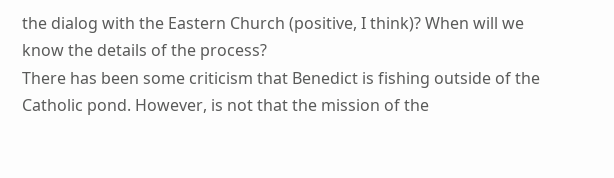the dialog with the Eastern Church (positive, I think)? When will we know the details of the process?
There has been some criticism that Benedict is fishing outside of the Catholic pond. However, is not that the mission of the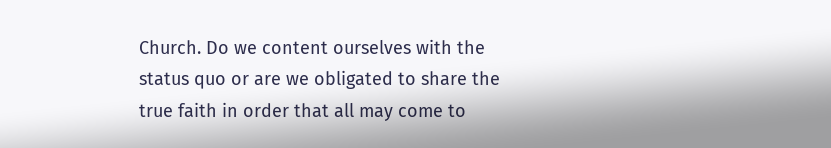Church. Do we content ourselves with the status quo or are we obligated to share the true faith in order that all may come to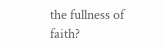the fullness of faith?